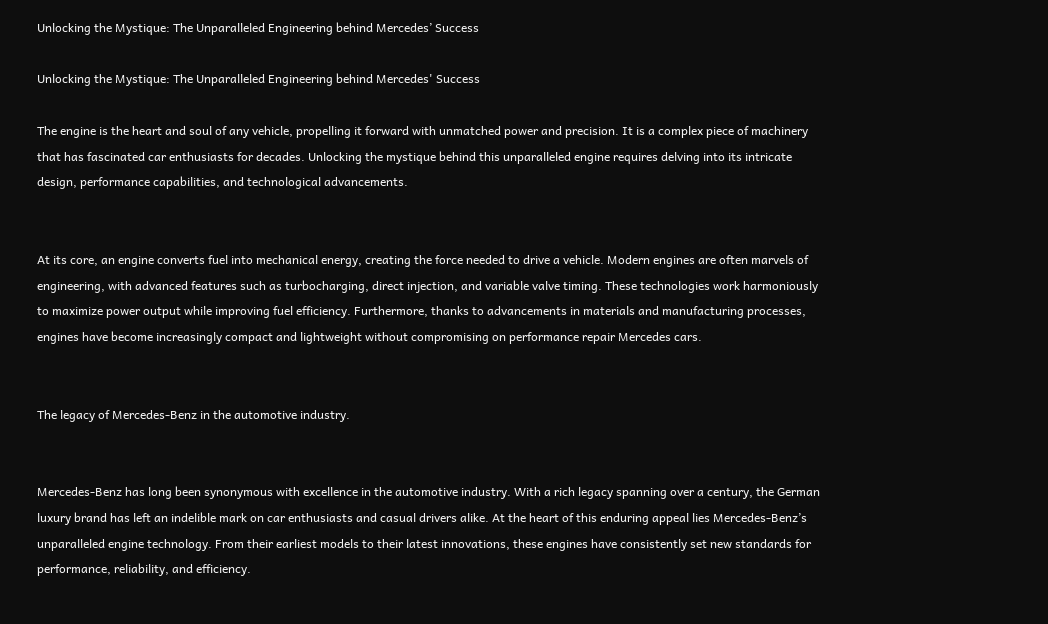Unlocking the Mystique: The Unparalleled Engineering behind Mercedes’ Success

Unlocking the Mystique: The Unparalleled Engineering behind Mercedes' Success

The engine is the heart and soul of any vehicle, propelling it forward with unmatched power and precision. It is a complex piece of machinery that has fascinated car enthusiasts for decades. Unlocking the mystique behind this unparalleled engine requires delving into its intricate design, performance capabilities, and technological advancements.


At its core, an engine converts fuel into mechanical energy, creating the force needed to drive a vehicle. Modern engines are often marvels of engineering, with advanced features such as turbocharging, direct injection, and variable valve timing. These technologies work harmoniously to maximize power output while improving fuel efficiency. Furthermore, thanks to advancements in materials and manufacturing processes, engines have become increasingly compact and lightweight without compromising on performance repair Mercedes cars.


The legacy of Mercedes-Benz in the automotive industry.


Mercedes-Benz has long been synonymous with excellence in the automotive industry. With a rich legacy spanning over a century, the German luxury brand has left an indelible mark on car enthusiasts and casual drivers alike. At the heart of this enduring appeal lies Mercedes-Benz’s unparalleled engine technology. From their earliest models to their latest innovations, these engines have consistently set new standards for performance, reliability, and efficiency.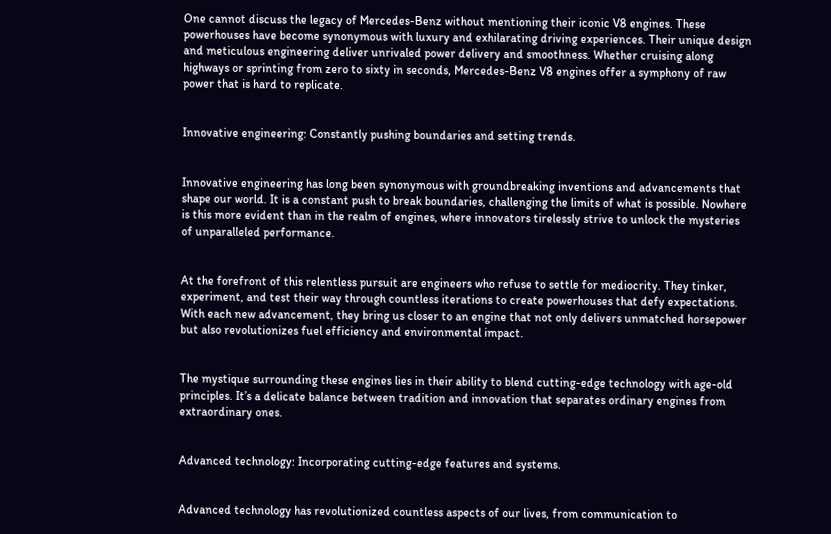One cannot discuss the legacy of Mercedes-Benz without mentioning their iconic V8 engines. These powerhouses have become synonymous with luxury and exhilarating driving experiences. Their unique design and meticulous engineering deliver unrivaled power delivery and smoothness. Whether cruising along highways or sprinting from zero to sixty in seconds, Mercedes-Benz V8 engines offer a symphony of raw power that is hard to replicate.


Innovative engineering: Constantly pushing boundaries and setting trends.


Innovative engineering has long been synonymous with groundbreaking inventions and advancements that shape our world. It is a constant push to break boundaries, challenging the limits of what is possible. Nowhere is this more evident than in the realm of engines, where innovators tirelessly strive to unlock the mysteries of unparalleled performance.


At the forefront of this relentless pursuit are engineers who refuse to settle for mediocrity. They tinker, experiment, and test their way through countless iterations to create powerhouses that defy expectations. With each new advancement, they bring us closer to an engine that not only delivers unmatched horsepower but also revolutionizes fuel efficiency and environmental impact.


The mystique surrounding these engines lies in their ability to blend cutting-edge technology with age-old principles. It’s a delicate balance between tradition and innovation that separates ordinary engines from extraordinary ones.


Advanced technology: Incorporating cutting-edge features and systems.


Advanced technology has revolutionized countless aspects of our lives, from communication to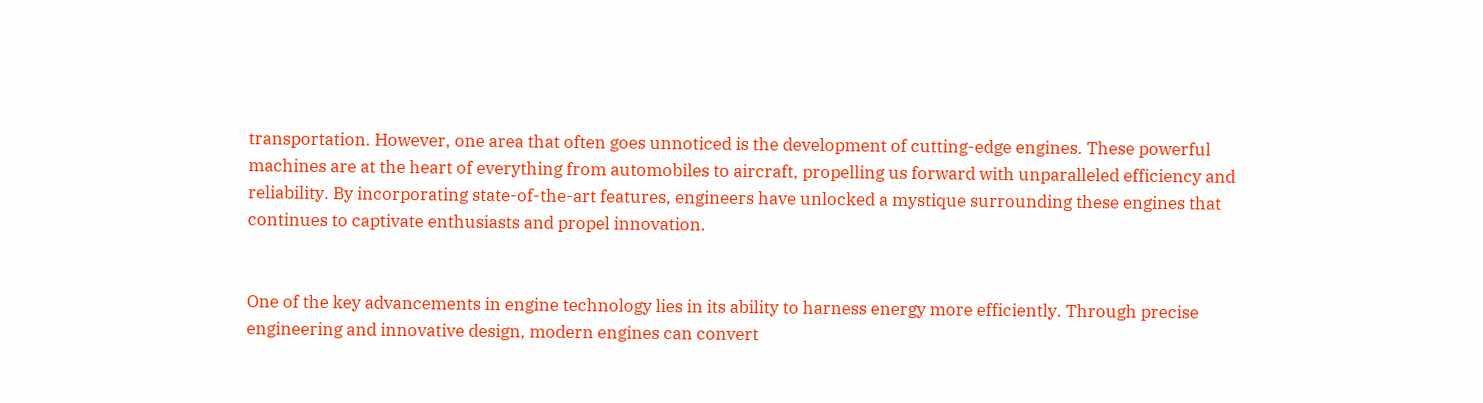transportation. However, one area that often goes unnoticed is the development of cutting-edge engines. These powerful machines are at the heart of everything from automobiles to aircraft, propelling us forward with unparalleled efficiency and reliability. By incorporating state-of-the-art features, engineers have unlocked a mystique surrounding these engines that continues to captivate enthusiasts and propel innovation.


One of the key advancements in engine technology lies in its ability to harness energy more efficiently. Through precise engineering and innovative design, modern engines can convert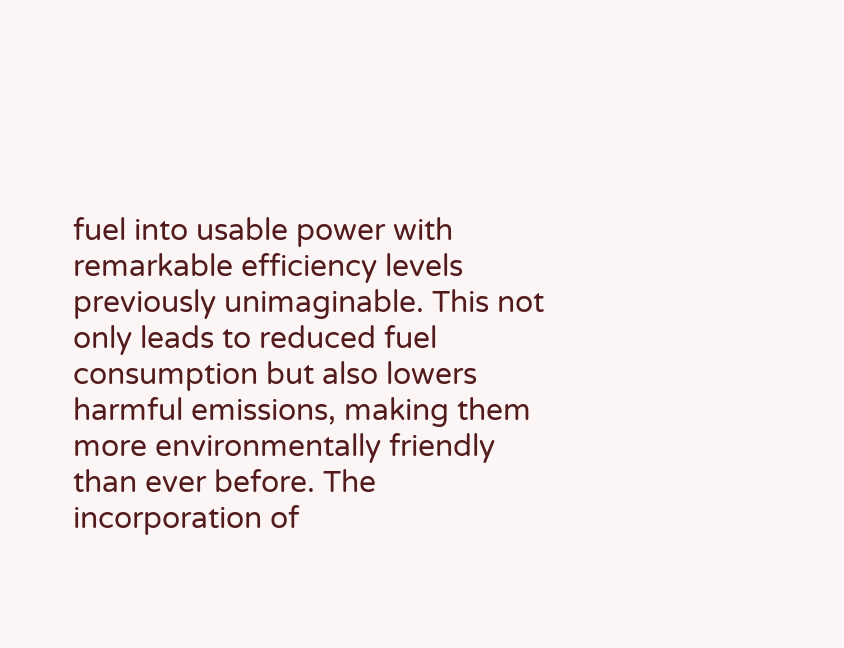fuel into usable power with remarkable efficiency levels previously unimaginable. This not only leads to reduced fuel consumption but also lowers harmful emissions, making them more environmentally friendly than ever before. The incorporation of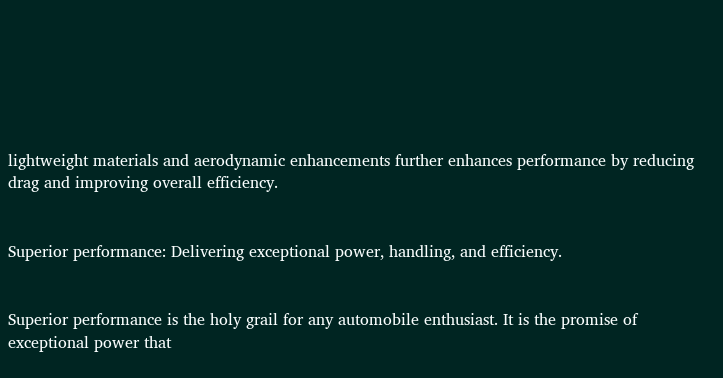lightweight materials and aerodynamic enhancements further enhances performance by reducing drag and improving overall efficiency.


Superior performance: Delivering exceptional power, handling, and efficiency.


Superior performance is the holy grail for any automobile enthusiast. It is the promise of exceptional power that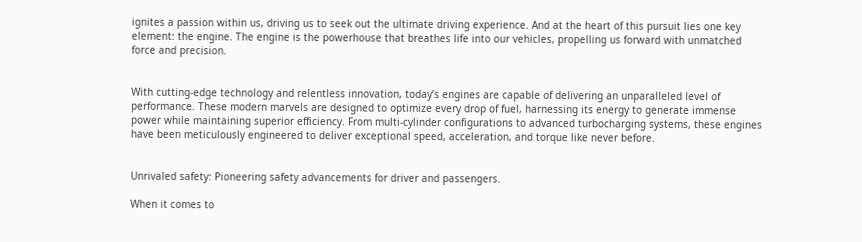ignites a passion within us, driving us to seek out the ultimate driving experience. And at the heart of this pursuit lies one key element: the engine. The engine is the powerhouse that breathes life into our vehicles, propelling us forward with unmatched force and precision.


With cutting-edge technology and relentless innovation, today’s engines are capable of delivering an unparalleled level of performance. These modern marvels are designed to optimize every drop of fuel, harnessing its energy to generate immense power while maintaining superior efficiency. From multi-cylinder configurations to advanced turbocharging systems, these engines have been meticulously engineered to deliver exceptional speed, acceleration, and torque like never before.


Unrivaled safety: Pioneering safety advancements for driver and passengers.

When it comes to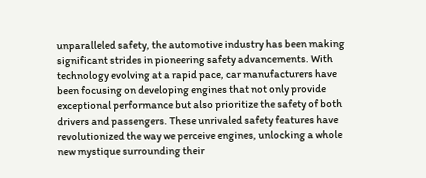unparalleled safety, the automotive industry has been making significant strides in pioneering safety advancements. With technology evolving at a rapid pace, car manufacturers have been focusing on developing engines that not only provide exceptional performance but also prioritize the safety of both drivers and passengers. These unrivaled safety features have revolutionized the way we perceive engines, unlocking a whole new mystique surrounding their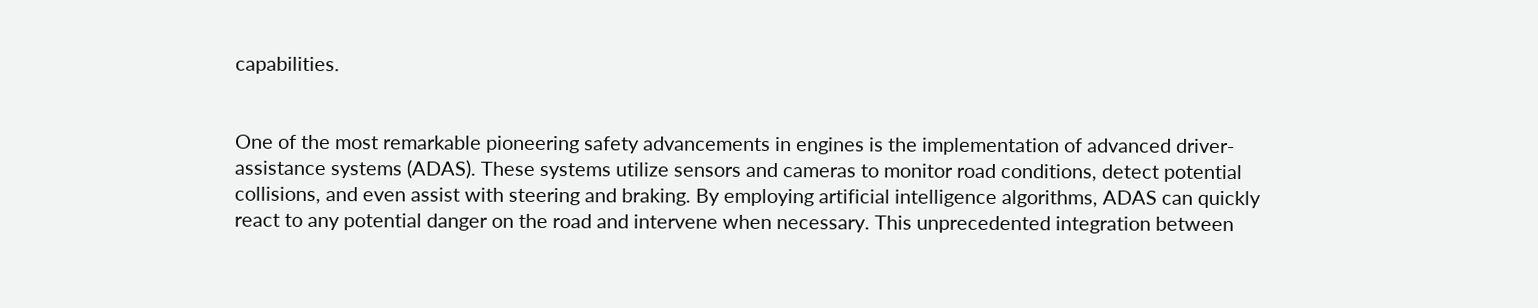capabilities.


One of the most remarkable pioneering safety advancements in engines is the implementation of advanced driver-assistance systems (ADAS). These systems utilize sensors and cameras to monitor road conditions, detect potential collisions, and even assist with steering and braking. By employing artificial intelligence algorithms, ADAS can quickly react to any potential danger on the road and intervene when necessary. This unprecedented integration between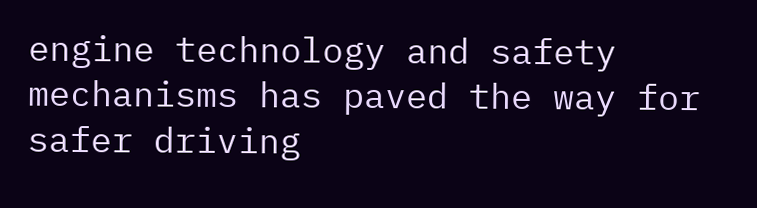engine technology and safety mechanisms has paved the way for safer driving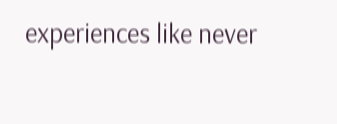experiences like never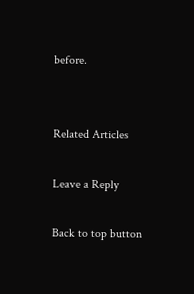before.


Related Articles

Leave a Reply

Back to top button